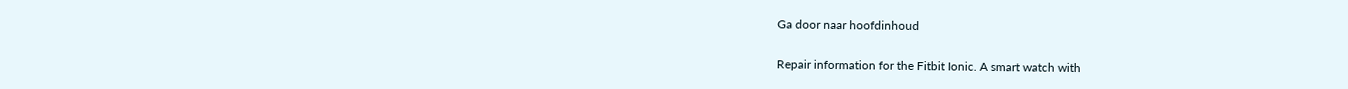Ga door naar hoofdinhoud

Repair information for the Fitbit Ionic. A smart watch with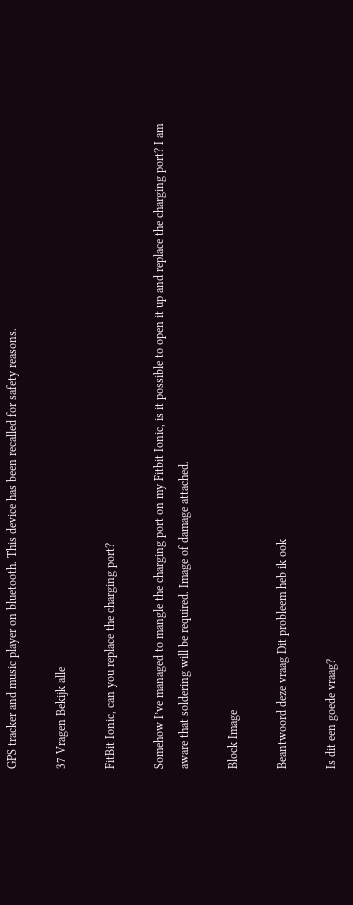GPS tracker and music player on bluetooth. This device has been recalled for safety reasons.

37 Vragen Bekijk alle

FitBit Ionic, can you replace the charging port?

Somehow I’ve managed to mangle the charging port on my Fitbit Ionic, is it possible to open it up and replace the charging port? I am aware that soldering will be required. Image of damage attached.

Block Image

Beantwoord deze vraag Dit probleem heb ik ook

Is dit een goede vraag?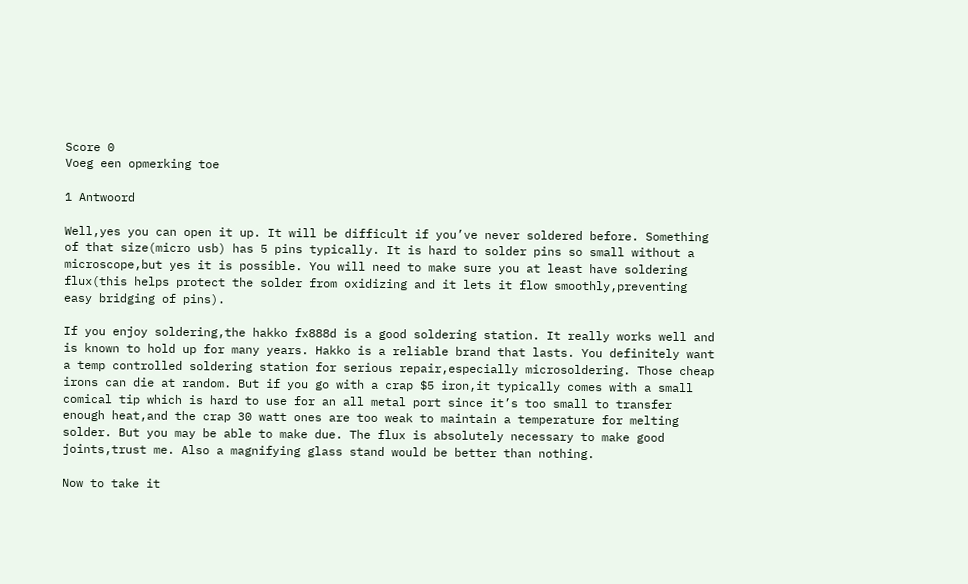Score 0
Voeg een opmerking toe

1 Antwoord

Well,yes you can open it up. It will be difficult if you’ve never soldered before. Something of that size(micro usb) has 5 pins typically. It is hard to solder pins so small without a microscope,but yes it is possible. You will need to make sure you at least have soldering flux(this helps protect the solder from oxidizing and it lets it flow smoothly,preventing easy bridging of pins).

If you enjoy soldering,the hakko fx888d is a good soldering station. It really works well and is known to hold up for many years. Hakko is a reliable brand that lasts. You definitely want a temp controlled soldering station for serious repair,especially microsoldering. Those cheap irons can die at random. But if you go with a crap $5 iron,it typically comes with a small comical tip which is hard to use for an all metal port since it’s too small to transfer enough heat,and the crap 30 watt ones are too weak to maintain a temperature for melting solder. But you may be able to make due. The flux is absolutely necessary to make good joints,trust me. Also a magnifying glass stand would be better than nothing.

Now to take it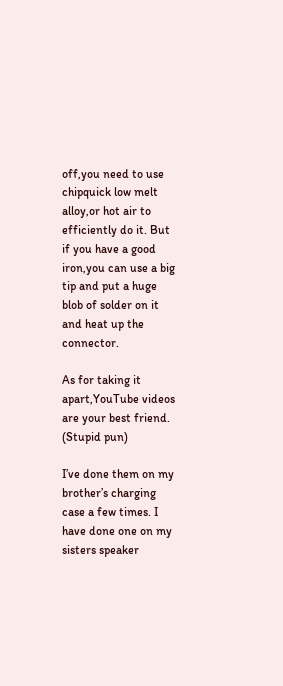off,you need to use chipquick low melt alloy,or hot air to efficiently do it. But if you have a good iron,you can use a big tip and put a huge blob of solder on it and heat up the connector.

As for taking it apart,YouTube videos are your best friend. (Stupid pun)

I’ve done them on my brother’s charging case a few times. I have done one on my sisters speaker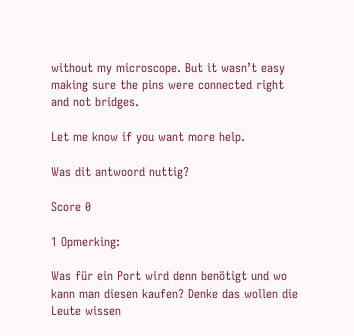without my microscope. But it wasn’t easy making sure the pins were connected right and not bridges.

Let me know if you want more help.

Was dit antwoord nuttig?

Score 0

1 Opmerking:

Was für ein Port wird denn benötigt und wo kann man diesen kaufen? Denke das wollen die Leute wissen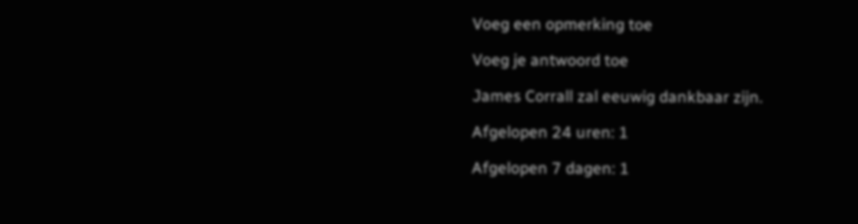Voeg een opmerking toe

Voeg je antwoord toe

James Corrall zal eeuwig dankbaar zijn.

Afgelopen 24 uren: 1

Afgelopen 7 dagen: 1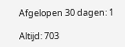Afgelopen 30 dagen: 1

Altijd: 703